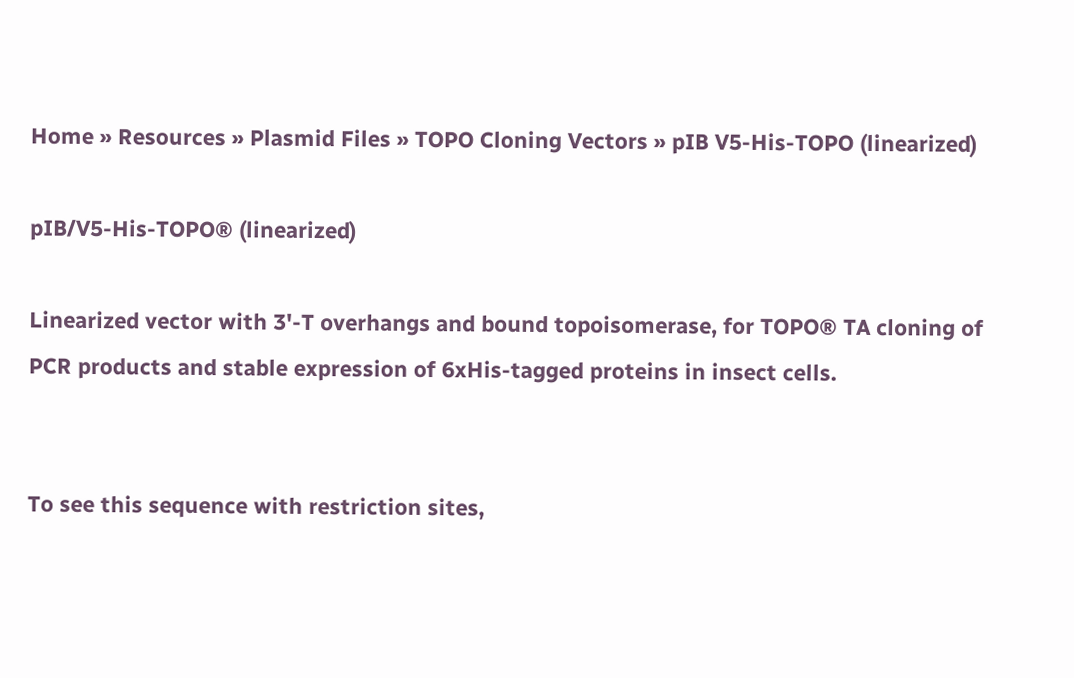Home » Resources » Plasmid Files » TOPO Cloning Vectors » pIB V5-His-TOPO (linearized)

pIB/V5-His-TOPO® (linearized)

Linearized vector with 3'-T overhangs and bound topoisomerase, for TOPO® TA cloning of PCR products and stable expression of 6xHis-tagged proteins in insect cells.


To see this sequence with restriction sites,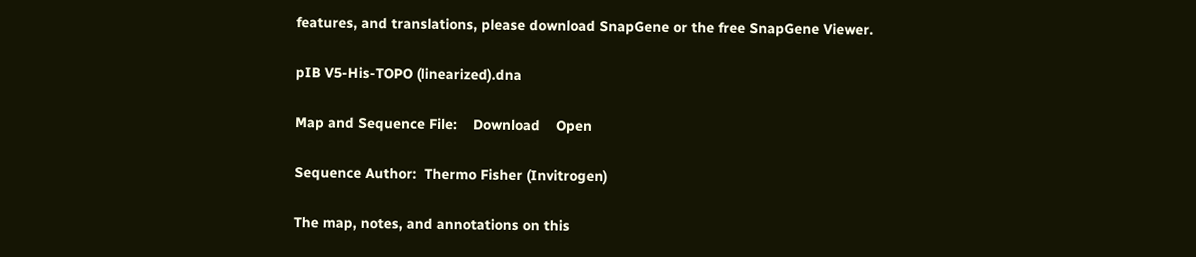features, and translations, please download SnapGene or the free SnapGene Viewer.

pIB V5-His-TOPO (linearized).dna

Map and Sequence File:    Download    Open

Sequence Author:  Thermo Fisher (Invitrogen)

The map, notes, and annotations on this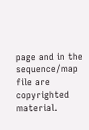page and in the sequence/map file are copyrighted material.